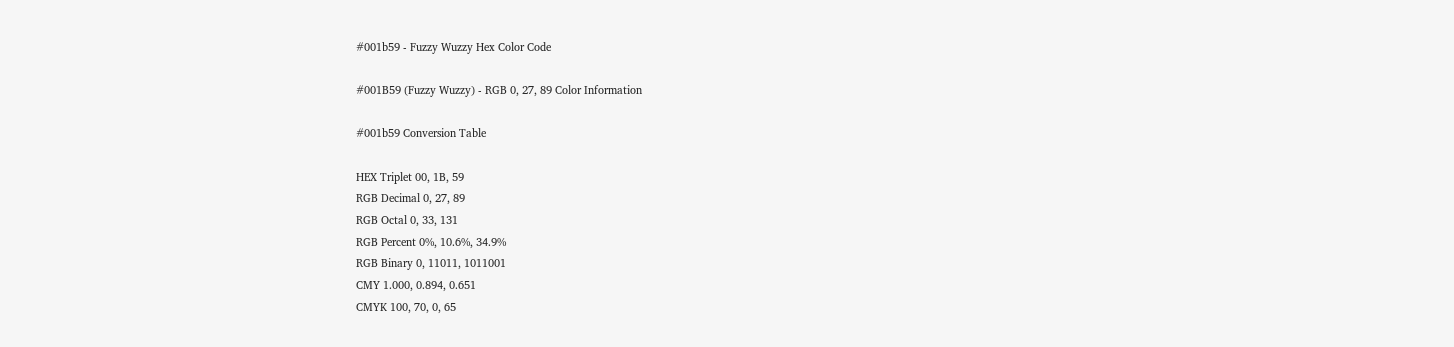#001b59 - Fuzzy Wuzzy Hex Color Code

#001B59 (Fuzzy Wuzzy) - RGB 0, 27, 89 Color Information

#001b59 Conversion Table

HEX Triplet 00, 1B, 59
RGB Decimal 0, 27, 89
RGB Octal 0, 33, 131
RGB Percent 0%, 10.6%, 34.9%
RGB Binary 0, 11011, 1011001
CMY 1.000, 0.894, 0.651
CMYK 100, 70, 0, 65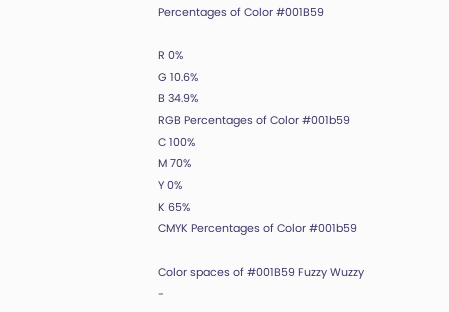Percentages of Color #001B59

R 0%
G 10.6%
B 34.9%
RGB Percentages of Color #001b59
C 100%
M 70%
Y 0%
K 65%
CMYK Percentages of Color #001b59

Color spaces of #001B59 Fuzzy Wuzzy -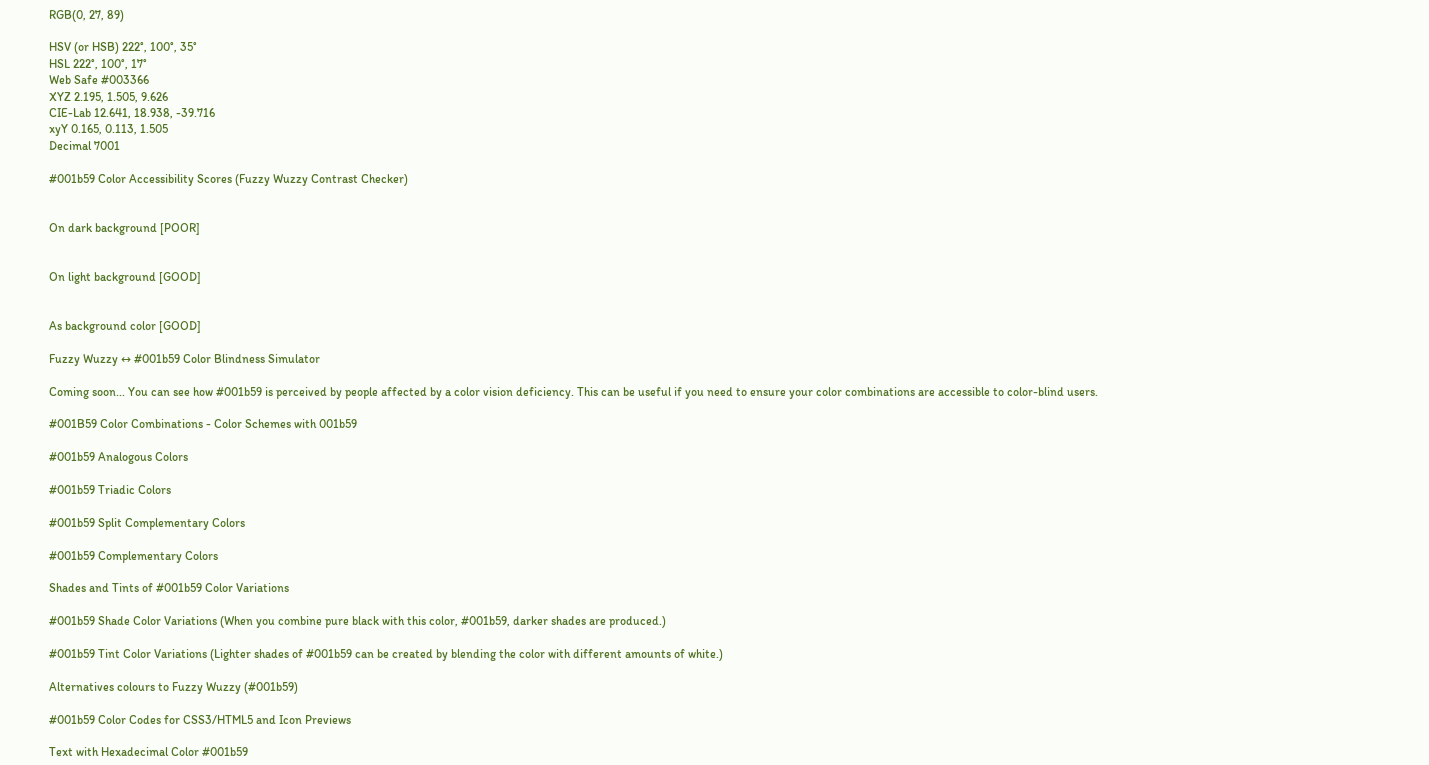RGB(0, 27, 89)

HSV (or HSB) 222°, 100°, 35°
HSL 222°, 100°, 17°
Web Safe #003366
XYZ 2.195, 1.505, 9.626
CIE-Lab 12.641, 18.938, -39.716
xyY 0.165, 0.113, 1.505
Decimal 7001

#001b59 Color Accessibility Scores (Fuzzy Wuzzy Contrast Checker)


On dark background [POOR]


On light background [GOOD]


As background color [GOOD]

Fuzzy Wuzzy ↔ #001b59 Color Blindness Simulator

Coming soon... You can see how #001b59 is perceived by people affected by a color vision deficiency. This can be useful if you need to ensure your color combinations are accessible to color-blind users.

#001B59 Color Combinations - Color Schemes with 001b59

#001b59 Analogous Colors

#001b59 Triadic Colors

#001b59 Split Complementary Colors

#001b59 Complementary Colors

Shades and Tints of #001b59 Color Variations

#001b59 Shade Color Variations (When you combine pure black with this color, #001b59, darker shades are produced.)

#001b59 Tint Color Variations (Lighter shades of #001b59 can be created by blending the color with different amounts of white.)

Alternatives colours to Fuzzy Wuzzy (#001b59)

#001b59 Color Codes for CSS3/HTML5 and Icon Previews

Text with Hexadecimal Color #001b59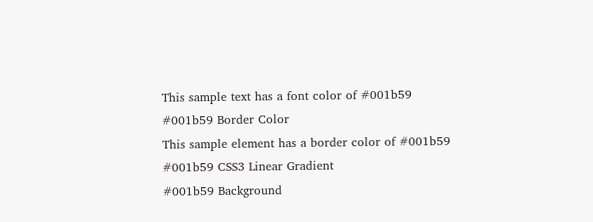This sample text has a font color of #001b59
#001b59 Border Color
This sample element has a border color of #001b59
#001b59 CSS3 Linear Gradient
#001b59 Background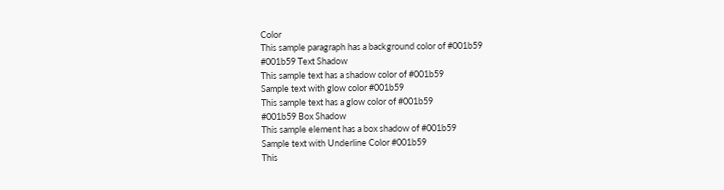Color
This sample paragraph has a background color of #001b59
#001b59 Text Shadow
This sample text has a shadow color of #001b59
Sample text with glow color #001b59
This sample text has a glow color of #001b59
#001b59 Box Shadow
This sample element has a box shadow of #001b59
Sample text with Underline Color #001b59
This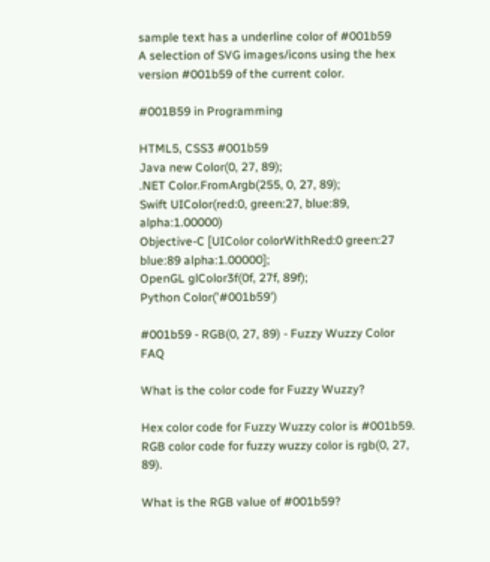sample text has a underline color of #001b59
A selection of SVG images/icons using the hex version #001b59 of the current color.

#001B59 in Programming

HTML5, CSS3 #001b59
Java new Color(0, 27, 89);
.NET Color.FromArgb(255, 0, 27, 89);
Swift UIColor(red:0, green:27, blue:89, alpha:1.00000)
Objective-C [UIColor colorWithRed:0 green:27 blue:89 alpha:1.00000];
OpenGL glColor3f(0f, 27f, 89f);
Python Color('#001b59')

#001b59 - RGB(0, 27, 89) - Fuzzy Wuzzy Color FAQ

What is the color code for Fuzzy Wuzzy?

Hex color code for Fuzzy Wuzzy color is #001b59. RGB color code for fuzzy wuzzy color is rgb(0, 27, 89).

What is the RGB value of #001b59?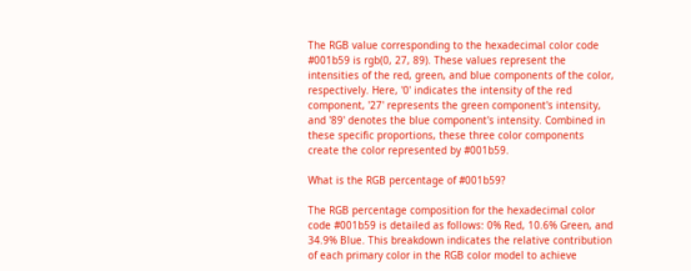The RGB value corresponding to the hexadecimal color code #001b59 is rgb(0, 27, 89). These values represent the intensities of the red, green, and blue components of the color, respectively. Here, '0' indicates the intensity of the red component, '27' represents the green component's intensity, and '89' denotes the blue component's intensity. Combined in these specific proportions, these three color components create the color represented by #001b59.

What is the RGB percentage of #001b59?

The RGB percentage composition for the hexadecimal color code #001b59 is detailed as follows: 0% Red, 10.6% Green, and 34.9% Blue. This breakdown indicates the relative contribution of each primary color in the RGB color model to achieve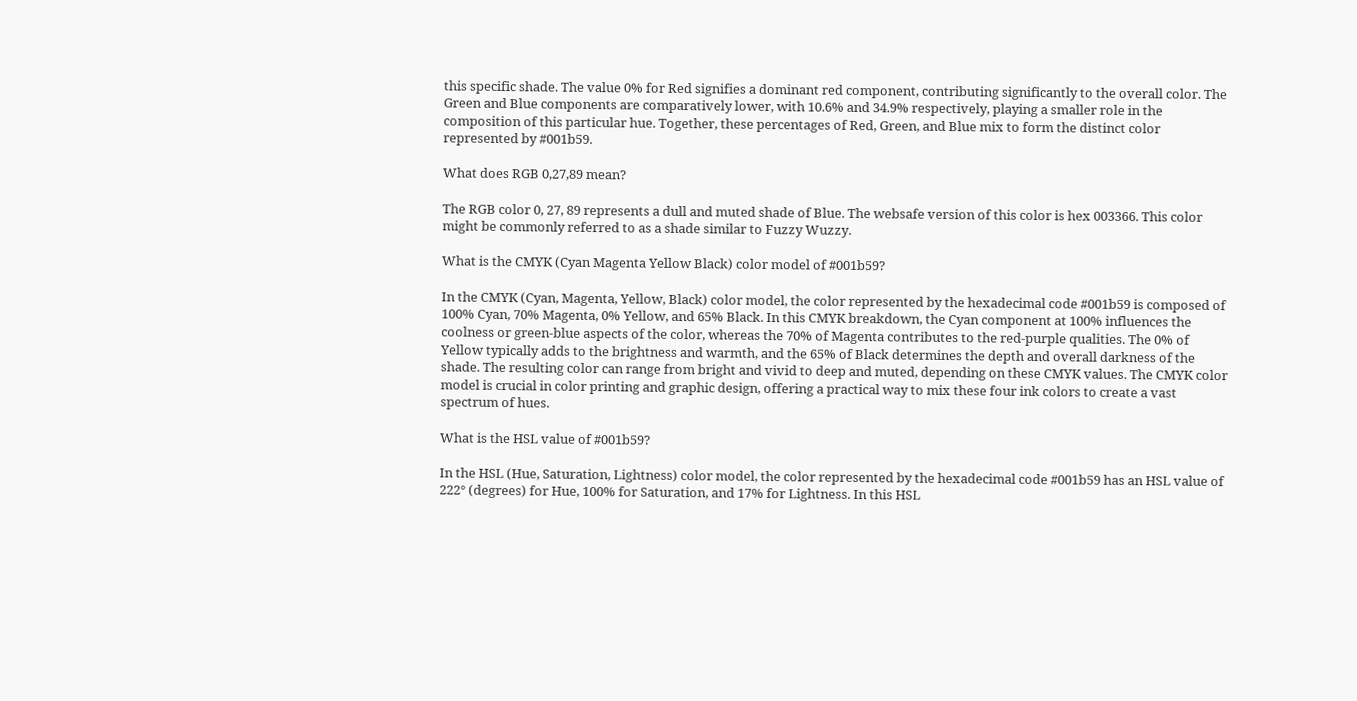this specific shade. The value 0% for Red signifies a dominant red component, contributing significantly to the overall color. The Green and Blue components are comparatively lower, with 10.6% and 34.9% respectively, playing a smaller role in the composition of this particular hue. Together, these percentages of Red, Green, and Blue mix to form the distinct color represented by #001b59.

What does RGB 0,27,89 mean?

The RGB color 0, 27, 89 represents a dull and muted shade of Blue. The websafe version of this color is hex 003366. This color might be commonly referred to as a shade similar to Fuzzy Wuzzy.

What is the CMYK (Cyan Magenta Yellow Black) color model of #001b59?

In the CMYK (Cyan, Magenta, Yellow, Black) color model, the color represented by the hexadecimal code #001b59 is composed of 100% Cyan, 70% Magenta, 0% Yellow, and 65% Black. In this CMYK breakdown, the Cyan component at 100% influences the coolness or green-blue aspects of the color, whereas the 70% of Magenta contributes to the red-purple qualities. The 0% of Yellow typically adds to the brightness and warmth, and the 65% of Black determines the depth and overall darkness of the shade. The resulting color can range from bright and vivid to deep and muted, depending on these CMYK values. The CMYK color model is crucial in color printing and graphic design, offering a practical way to mix these four ink colors to create a vast spectrum of hues.

What is the HSL value of #001b59?

In the HSL (Hue, Saturation, Lightness) color model, the color represented by the hexadecimal code #001b59 has an HSL value of 222° (degrees) for Hue, 100% for Saturation, and 17% for Lightness. In this HSL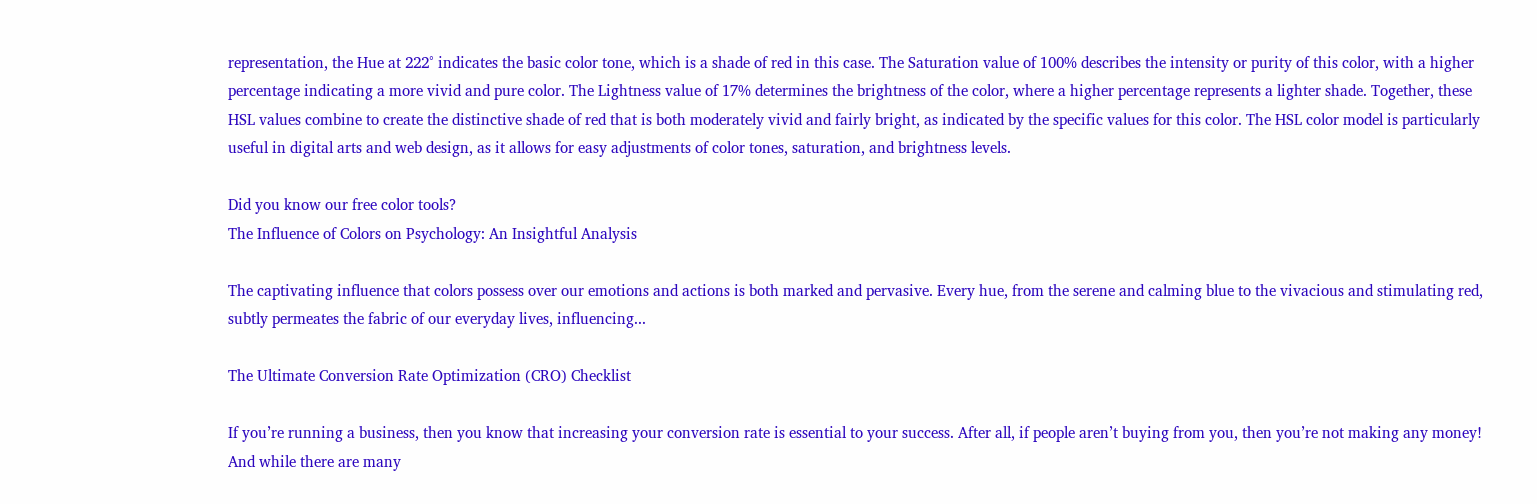representation, the Hue at 222° indicates the basic color tone, which is a shade of red in this case. The Saturation value of 100% describes the intensity or purity of this color, with a higher percentage indicating a more vivid and pure color. The Lightness value of 17% determines the brightness of the color, where a higher percentage represents a lighter shade. Together, these HSL values combine to create the distinctive shade of red that is both moderately vivid and fairly bright, as indicated by the specific values for this color. The HSL color model is particularly useful in digital arts and web design, as it allows for easy adjustments of color tones, saturation, and brightness levels.

Did you know our free color tools?
The Influence of Colors on Psychology: An Insightful Analysis

The captivating influence that colors possess over our emotions and actions is both marked and pervasive. Every hue, from the serene and calming blue to the vivacious and stimulating red, subtly permeates the fabric of our everyday lives, influencing...

The Ultimate Conversion Rate Optimization (CRO) Checklist

If you’re running a business, then you know that increasing your conversion rate is essential to your success. After all, if people aren’t buying from you, then you’re not making any money! And while there are many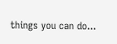things you can do...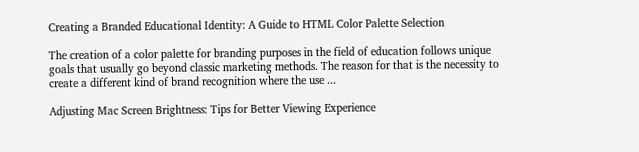Creating a Branded Educational Identity: A Guide to HTML Color Palette Selection

The creation of a color palette for branding purposes in the field of education follows unique goals that usually go beyond classic marketing methods. The reason for that is the necessity to create a different kind of brand recognition where the use ...

Adjusting Mac Screen Brightness: Tips for Better Viewing Experience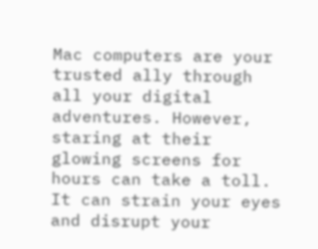Mac computers are your trusted ally through all your digital adventures. However, staring at their glowing screens for hours can take a toll. It can strain your eyes and disrupt your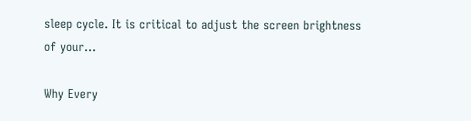sleep cycle. It is critical to adjust the screen brightness of your...

Why Every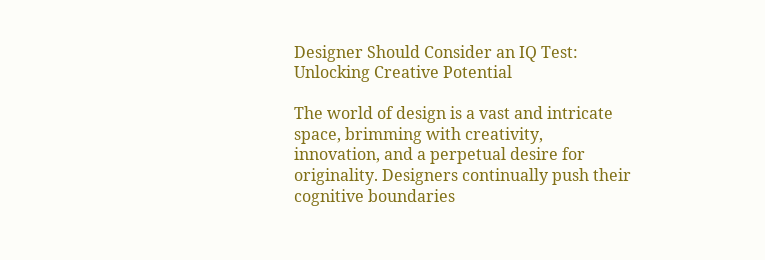Designer Should Consider an IQ Test: Unlocking Creative Potential

The world of design is a vast and intricate space, brimming with creativity, innovation, and a perpetual desire for originality. Designers continually push their cognitive boundaries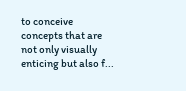to conceive concepts that are not only visually enticing but also f...